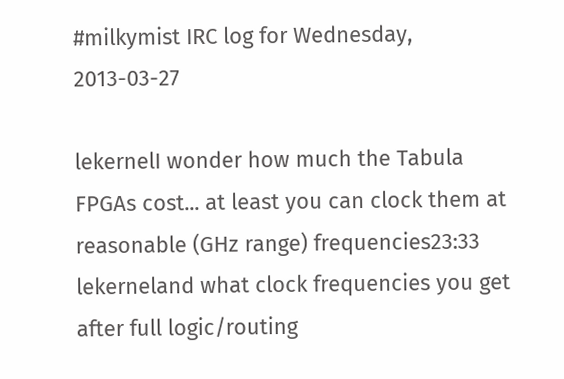#milkymist IRC log for Wednesday, 2013-03-27

lekernelI wonder how much the Tabula FPGAs cost... at least you can clock them at reasonable (GHz range) frequencies23:33
lekerneland what clock frequencies you get after full logic/routing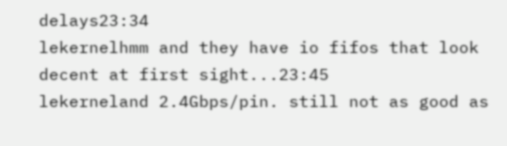delays23:34
lekernelhmm and they have io fifos that look decent at first sight...23:45
lekerneland 2.4Gbps/pin. still not as good as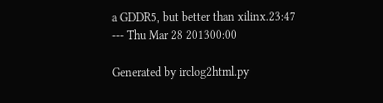a GDDR5, but better than xilinx.23:47
--- Thu Mar 28 201300:00

Generated by irclog2html.py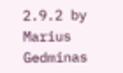2.9.2 by Marius Gedminas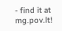- find it at mg.pov.lt!